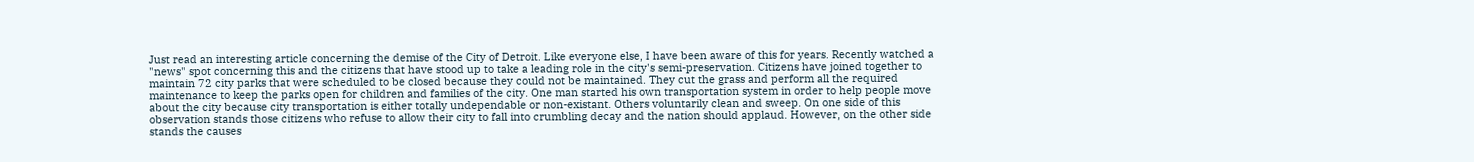Just read an interesting article concerning the demise of the City of Detroit. Like everyone else, I have been aware of this for years. Recently watched a "news" spot concerning this and the citizens that have stood up to take a leading role in the city's semi-preservation. Citizens have joined together to maintain 72 city parks that were scheduled to be closed because they could not be maintained. They cut the grass and perform all the required maintenance to keep the parks open for children and families of the city. One man started his own transportation system in order to help people move about the city because city transportation is either totally undependable or non-existant. Others voluntarily clean and sweep. On one side of this observation stands those citizens who refuse to allow their city to fall into crumbling decay and the nation should applaud. However, on the other side stands the causes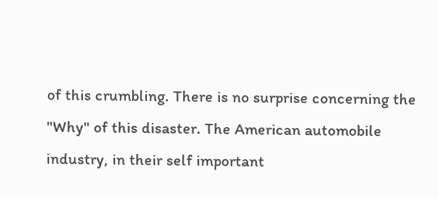of this crumbling. There is no surprise concerning the "Why" of this disaster. The American automobile industry, in their self important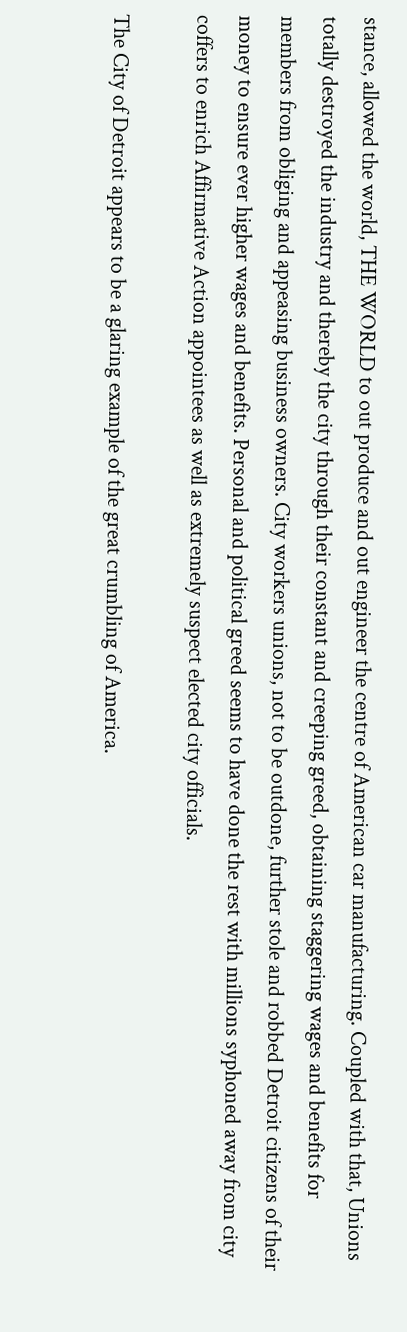stance, allowed the world, THE WORLD to out produce and out engineer the centre of American car manufacturing. Coupled with that, Unions totally destroyed the industry and thereby the city through their constant and creeping greed, obtaining staggering wages and benefits for members from obliging and appeasing business owners. City workers unions, not to be outdone, further stole and robbed Detroit citizens of their money to ensure ever higher wages and benefits. Personal and political greed seems to have done the rest with millions syphoned away from city coffers to enrich Affirmative Action appointees as well as extremely suspect elected city officials.

The City of Detroit appears to be a glaring example of the great crumbling of America.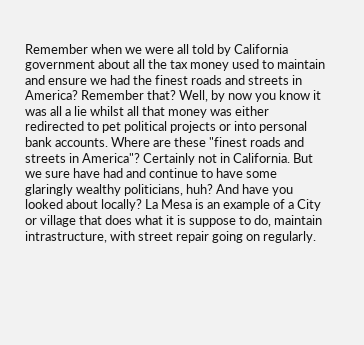Remember when we were all told by California government about all the tax money used to maintain and ensure we had the finest roads and streets in America? Remember that? Well, by now you know it was all a lie whilst all that money was either redirected to pet political projects or into personal bank accounts. Where are these "finest roads and streets in America"? Certainly not in California. But we sure have had and continue to have some glaringly wealthy politicians, huh? And have you looked about locally? La Mesa is an example of a City or village that does what it is suppose to do, maintain intrastructure, with street repair going on regularly.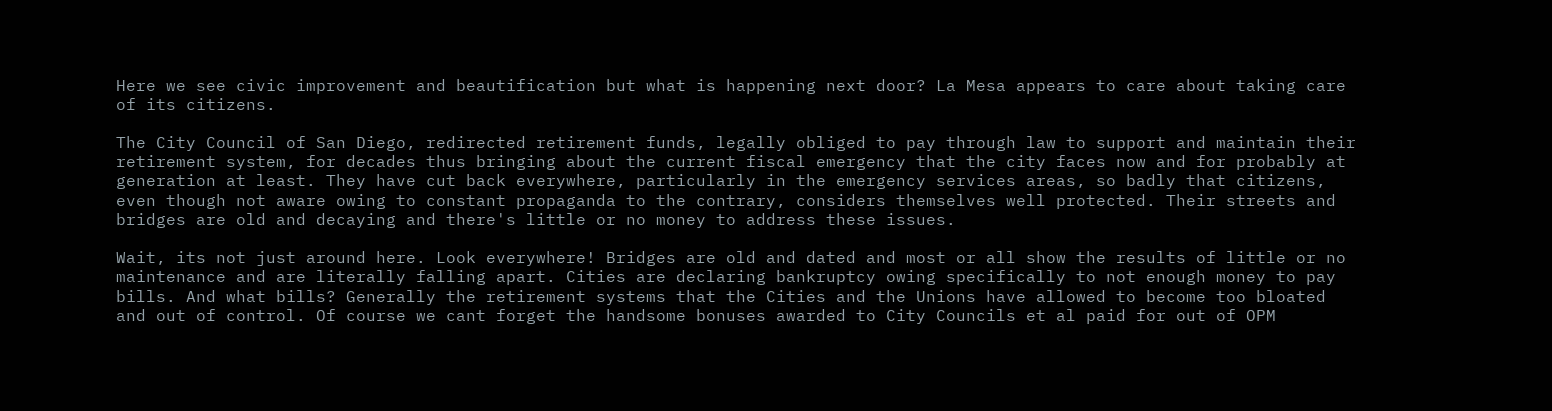Here we see civic improvement and beautification but what is happening next door? La Mesa appears to care about taking care of its citizens.

The City Council of San Diego, redirected retirement funds, legally obliged to pay through law to support and maintain their retirement system, for decades thus bringing about the current fiscal emergency that the city faces now and for probably at generation at least. They have cut back everywhere, particularly in the emergency services areas, so badly that citizens, even though not aware owing to constant propaganda to the contrary, considers themselves well protected. Their streets and bridges are old and decaying and there's little or no money to address these issues.

Wait, its not just around here. Look everywhere! Bridges are old and dated and most or all show the results of little or no maintenance and are literally falling apart. Cities are declaring bankruptcy owing specifically to not enough money to pay bills. And what bills? Generally the retirement systems that the Cities and the Unions have allowed to become too bloated and out of control. Of course we cant forget the handsome bonuses awarded to City Councils et al paid for out of OPM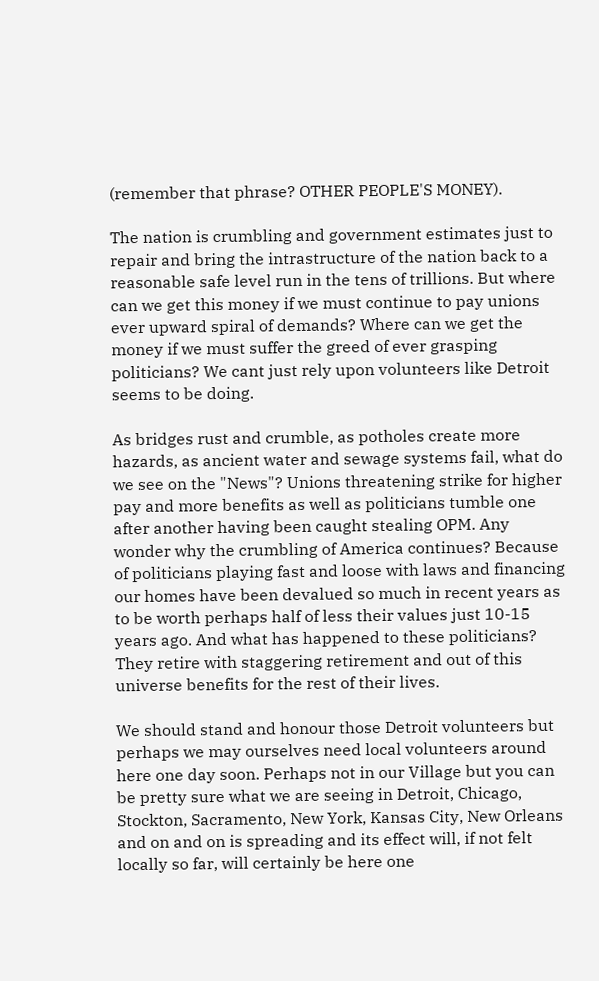(remember that phrase? OTHER PEOPLE'S MONEY).

The nation is crumbling and government estimates just to repair and bring the intrastructure of the nation back to a reasonable safe level run in the tens of trillions. But where can we get this money if we must continue to pay unions ever upward spiral of demands? Where can we get the money if we must suffer the greed of ever grasping politicians? We cant just rely upon volunteers like Detroit seems to be doing.

As bridges rust and crumble, as potholes create more hazards, as ancient water and sewage systems fail, what do we see on the "News"? Unions threatening strike for higher pay and more benefits as well as politicians tumble one after another having been caught stealing OPM. Any wonder why the crumbling of America continues? Because of politicians playing fast and loose with laws and financing our homes have been devalued so much in recent years as to be worth perhaps half of less their values just 10-15 years ago. And what has happened to these politicians? They retire with staggering retirement and out of this universe benefits for the rest of their lives.

We should stand and honour those Detroit volunteers but perhaps we may ourselves need local volunteers around here one day soon. Perhaps not in our Village but you can be pretty sure what we are seeing in Detroit, Chicago, Stockton, Sacramento, New York, Kansas City, New Orleans and on and on is spreading and its effect will, if not felt locally so far, will certainly be here one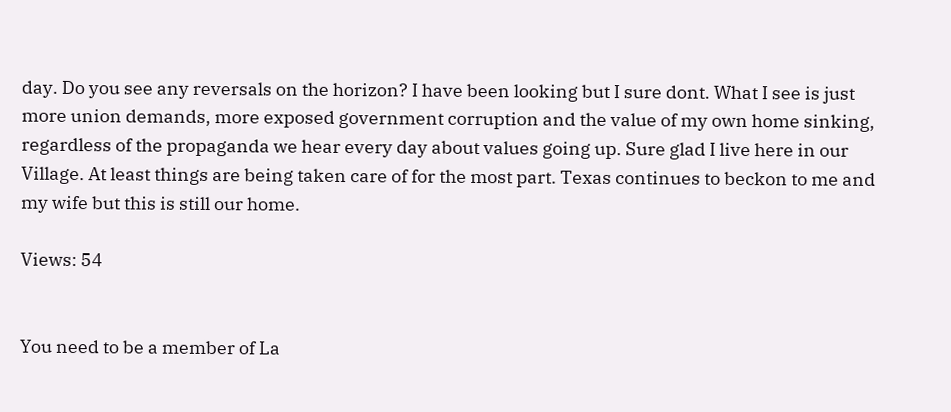day. Do you see any reversals on the horizon? I have been looking but I sure dont. What I see is just more union demands, more exposed government corruption and the value of my own home sinking, regardless of the propaganda we hear every day about values going up. Sure glad I live here in our Village. At least things are being taken care of for the most part. Texas continues to beckon to me and my wife but this is still our home.

Views: 54


You need to be a member of La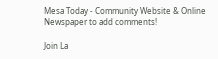Mesa Today - Community Website & Online Newspaper to add comments!

Join La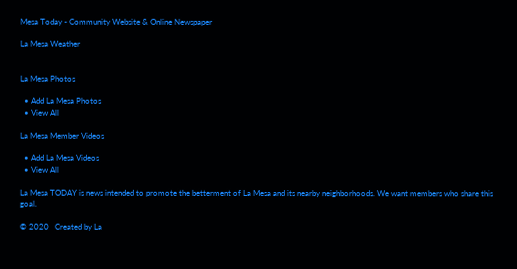Mesa Today - Community Website & Online Newspaper

La Mesa Weather


La Mesa Photos

  • Add La Mesa Photos
  • View All

La Mesa Member Videos

  • Add La Mesa Videos
  • View All

La Mesa TODAY is news intended to promote the betterment of La Mesa and its nearby neighborhoods. We want members who share this goal.

© 2020   Created by La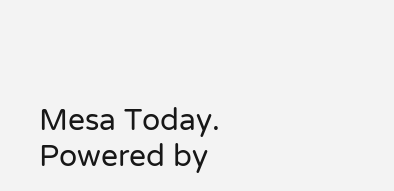Mesa Today.   Powered by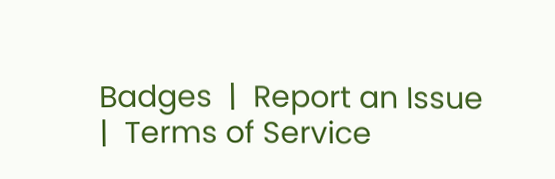Badges  |  Report an Issue  |  Terms of Service